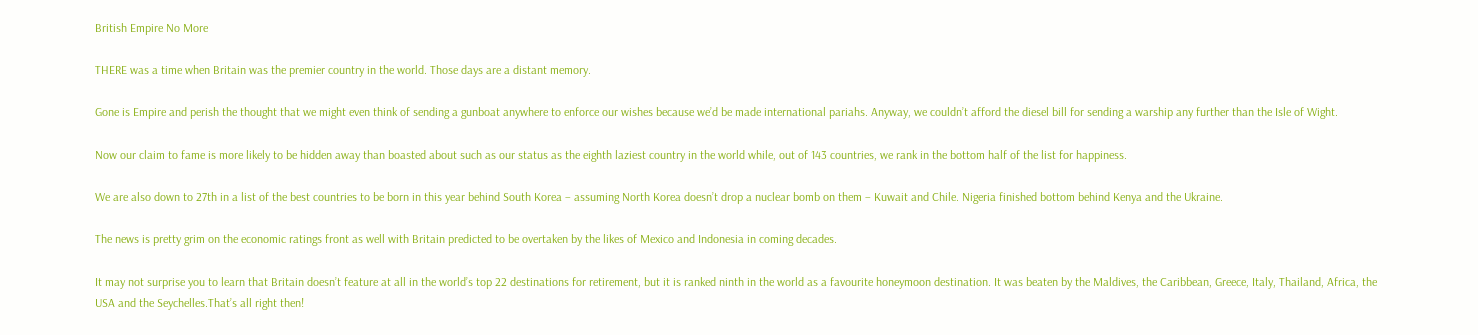British Empire No More

THERE was a time when Britain was the premier country in the world. Those days are a distant memory.

Gone is Empire and perish the thought that we might even think of sending a gunboat anywhere to enforce our wishes because we’d be made international pariahs. Anyway, we couldn’t afford the diesel bill for sending a warship any further than the Isle of Wight.

Now our claim to fame is more likely to be hidden away than boasted about such as our status as the eighth laziest country in the world while, out of 143 countries, we rank in the bottom half of the list for happiness.

We are also down to 27th in a list of the best countries to be born in this year behind South Korea – assuming North Korea doesn’t drop a nuclear bomb on them – Kuwait and Chile. Nigeria finished bottom behind Kenya and the Ukraine.

The news is pretty grim on the economic ratings front as well with Britain predicted to be overtaken by the likes of Mexico and Indonesia in coming decades.

It may not surprise you to learn that Britain doesn’t feature at all in the world’s top 22 destinations for retirement, but it is ranked ninth in the world as a favourite honeymoon destination. It was beaten by the Maldives, the Caribbean, Greece, Italy, Thailand, Africa, the USA and the Seychelles.That’s all right then!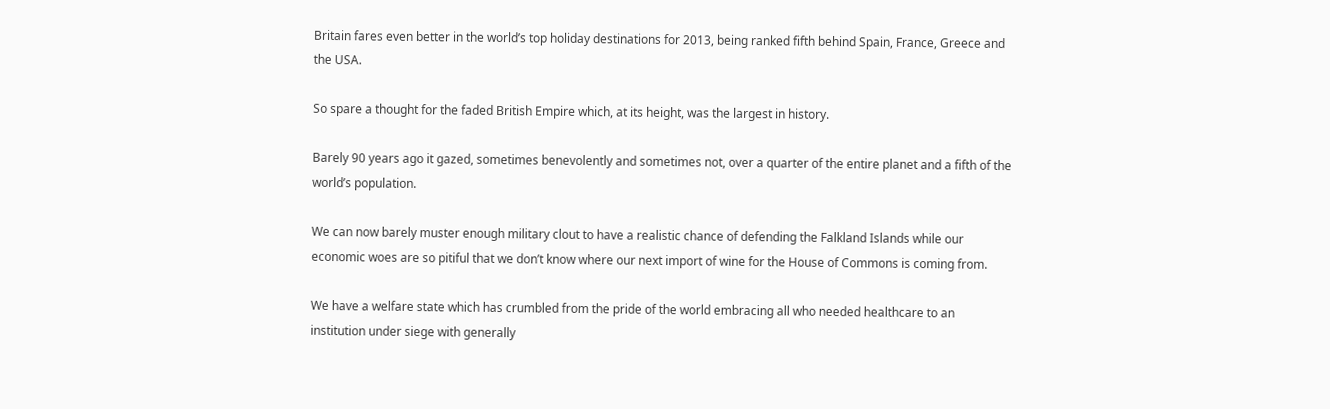Britain fares even better in the world’s top holiday destinations for 2013, being ranked fifth behind Spain, France, Greece and the USA.

So spare a thought for the faded British Empire which, at its height, was the largest in history.

Barely 90 years ago it gazed, sometimes benevolently and sometimes not, over a quarter of the entire planet and a fifth of the world’s population.

We can now barely muster enough military clout to have a realistic chance of defending the Falkland Islands while our economic woes are so pitiful that we don’t know where our next import of wine for the House of Commons is coming from.

We have a welfare state which has crumbled from the pride of the world embracing all who needed healthcare to an institution under siege with generally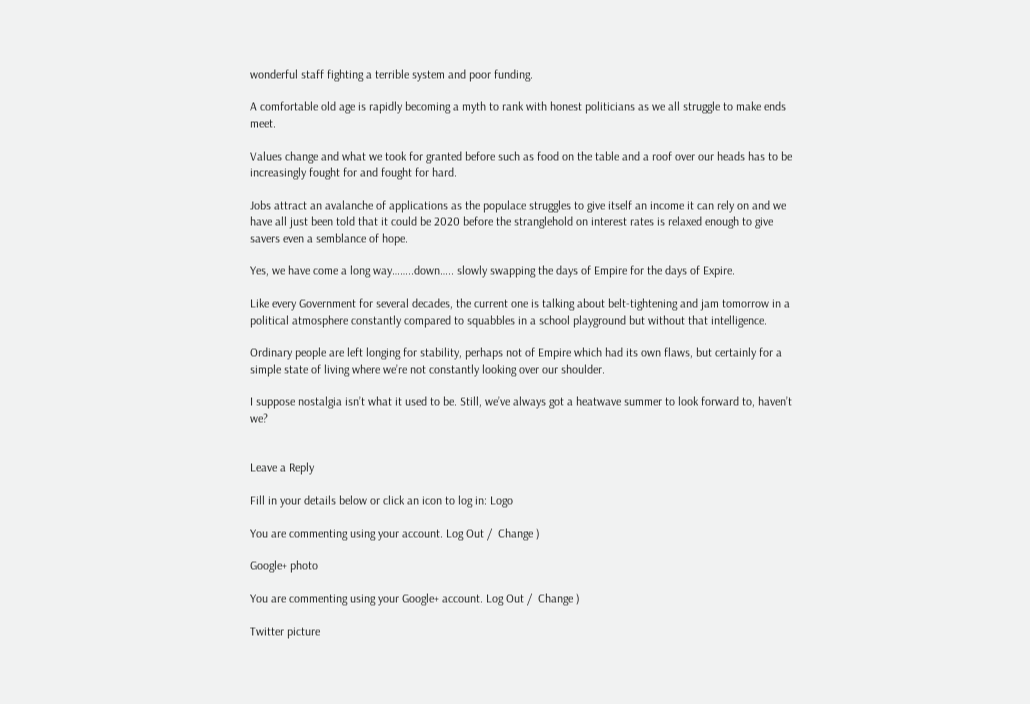wonderful staff fighting a terrible system and poor funding.

A comfortable old age is rapidly becoming a myth to rank with honest politicians as we all struggle to make ends meet.

Values change and what we took for granted before such as food on the table and a roof over our heads has to be increasingly fought for and fought for hard.

Jobs attract an avalanche of applications as the populace struggles to give itself an income it can rely on and we have all just been told that it could be 2020 before the stranglehold on interest rates is relaxed enough to give savers even a semblance of hope.

Yes, we have come a long way……..down….. slowly swapping the days of Empire for the days of Expire.

Like every Government for several decades, the current one is talking about belt-tightening and jam tomorrow in a political atmosphere constantly compared to squabbles in a school playground but without that intelligence.

Ordinary people are left longing for stability, perhaps not of Empire which had its own flaws, but certainly for a simple state of living where we’re not constantly looking over our shoulder.

I suppose nostalgia isn’t what it used to be. Still, we’ve always got a heatwave summer to look forward to, haven’t we?


Leave a Reply

Fill in your details below or click an icon to log in: Logo

You are commenting using your account. Log Out /  Change )

Google+ photo

You are commenting using your Google+ account. Log Out /  Change )

Twitter picture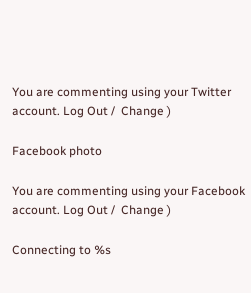You are commenting using your Twitter account. Log Out /  Change )

Facebook photo

You are commenting using your Facebook account. Log Out /  Change )

Connecting to %s